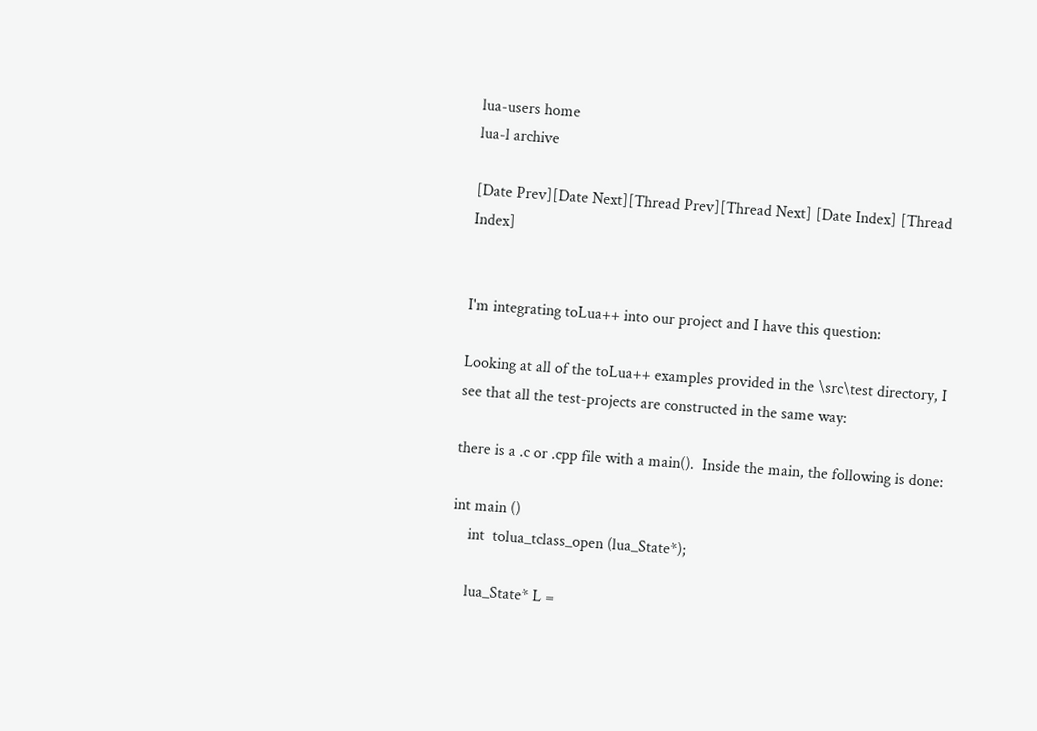lua-users home
lua-l archive

[Date Prev][Date Next][Thread Prev][Thread Next] [Date Index] [Thread Index]


I'm integrating toLua++ into our project and I have this question:

Looking at all of the toLua++ examples provided in the \src\test directory, I see that all the test-projects are constructed in the same way:

there is a .c or .cpp file with a main().  Inside the main, the following is done:

int main ()
    int  tolua_tclass_open (lua_State*);

    lua_State* L =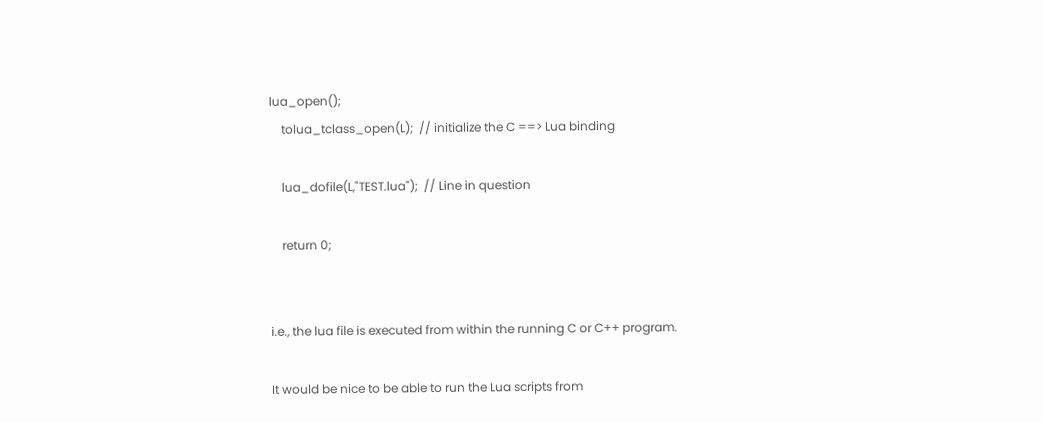lua_open();
    tolua_tclass_open(L);  // initialize the C ==> Lua binding

    lua_dofile(L,"TEST.lua");  // Line in question

    return 0;


i.e., the lua file is executed from within the running C or C++ program.

It would be nice to be able to run the Lua scripts from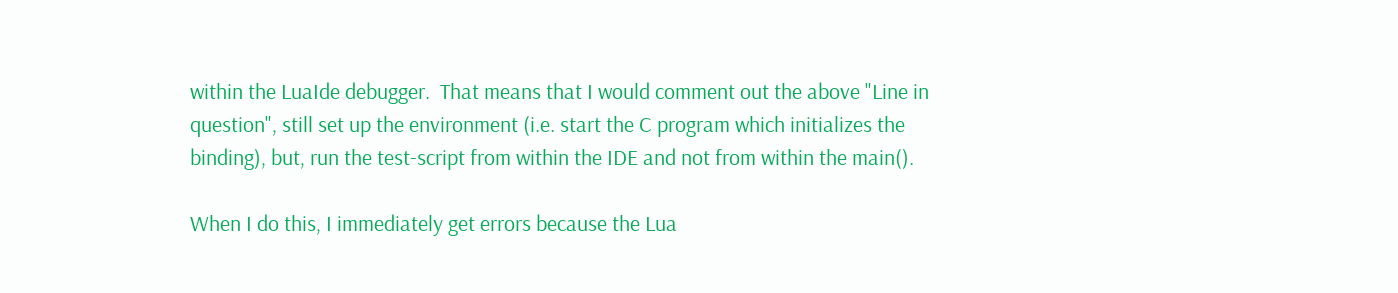within the LuaIde debugger.  That means that I would comment out the above "Line in question", still set up the environment (i.e. start the C program which initializes the binding), but, run the test-script from within the IDE and not from within the main().

When I do this, I immediately get errors because the Lua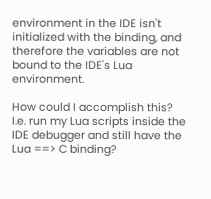environment in the IDE isn't initialized with the binding, and therefore the variables are not bound to the IDE's Lua environment.

How could I accomplish this?  I.e. run my Lua scripts inside the IDE debugger and still have the Lua ==> C binding?